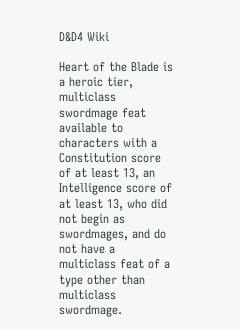D&D4 Wiki

Heart of the Blade is a heroic tier, multiclass swordmage feat available to characters with a Constitution score of at least 13, an Intelligence score of at least 13, who did not begin as swordmages, and do not have a multiclass feat of a type other than multiclass swordmage.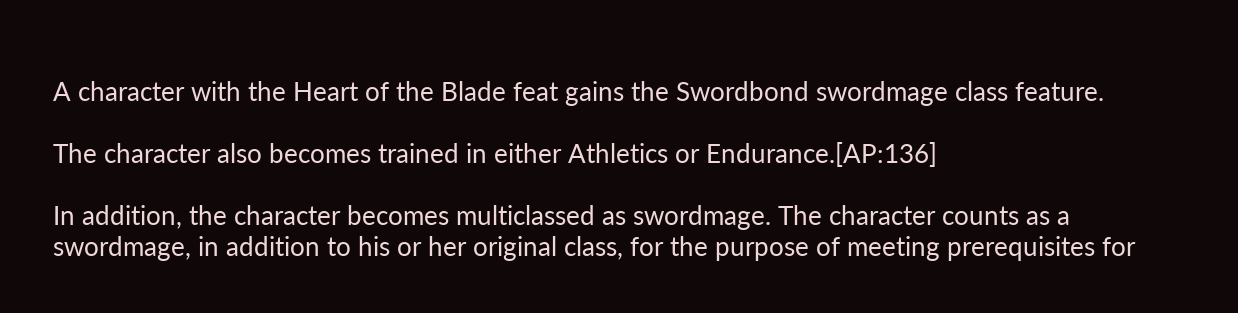A character with the Heart of the Blade feat gains the Swordbond swordmage class feature.

The character also becomes trained in either Athletics or Endurance.[AP:136]

In addition, the character becomes multiclassed as swordmage. The character counts as a swordmage, in addition to his or her original class, for the purpose of meeting prerequisites for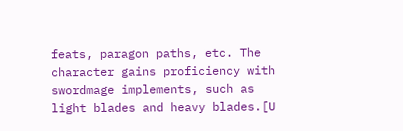feats, paragon paths, etc. The character gains proficiency with swordmage implements, such as light blades and heavy blades.[U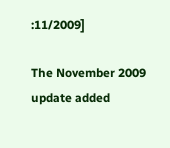:11/2009]

The November 2009 update added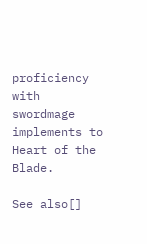proficiency with swordmage implements to Heart of the Blade.

See also[]